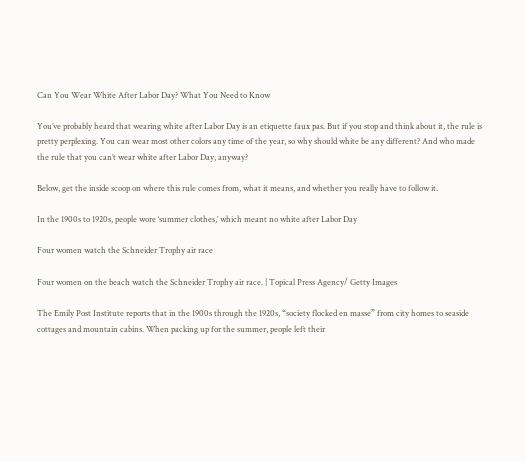Can You Wear White After Labor Day? What You Need to Know

You’ve probably heard that wearing white after Labor Day is an etiquette faux pas. But if you stop and think about it, the rule is pretty perplexing. You can wear most other colors any time of the year, so why should white be any different? And who made the rule that you can’t wear white after Labor Day, anyway?

Below, get the inside scoop on where this rule comes from, what it means, and whether you really have to follow it.

In the 1900s to 1920s, people wore ‘summer clothes,’ which meant no white after Labor Day

Four women watch the Schneider Trophy air race

Four women on the beach watch the Schneider Trophy air race. | Topical Press Agency/ Getty Images

The Emily Post Institute reports that in the 1900s through the 1920s, “society flocked en masse” from city homes to seaside cottages and mountain cabins. When packing up for the summer, people left their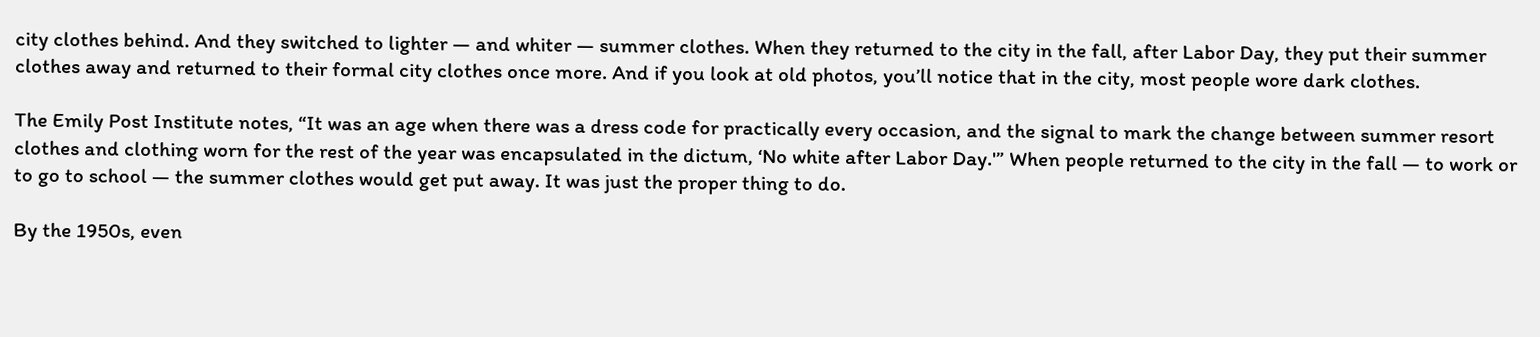city clothes behind. And they switched to lighter — and whiter — summer clothes. When they returned to the city in the fall, after Labor Day, they put their summer clothes away and returned to their formal city clothes once more. And if you look at old photos, you’ll notice that in the city, most people wore dark clothes.

The Emily Post Institute notes, “It was an age when there was a dress code for practically every occasion, and the signal to mark the change between summer resort clothes and clothing worn for the rest of the year was encapsulated in the dictum, ‘No white after Labor Day.'” When people returned to the city in the fall — to work or to go to school — the summer clothes would get put away. It was just the proper thing to do.

By the 1950s, even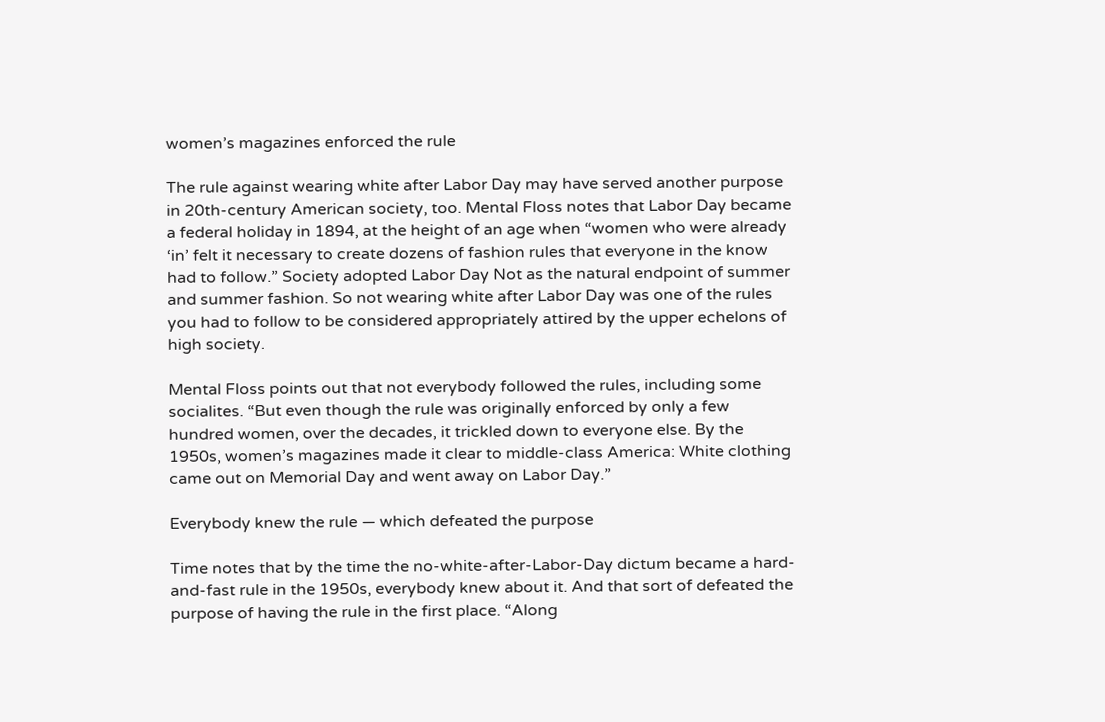women’s magazines enforced the rule

The rule against wearing white after Labor Day may have served another purpose in 20th-century American society, too. Mental Floss notes that Labor Day became a federal holiday in 1894, at the height of an age when “women who were already ‘in’ felt it necessary to create dozens of fashion rules that everyone in the know had to follow.” Society adopted Labor Day Not as the natural endpoint of summer and summer fashion. So not wearing white after Labor Day was one of the rules you had to follow to be considered appropriately attired by the upper echelons of high society.

Mental Floss points out that not everybody followed the rules, including some socialites. “But even though the rule was originally enforced by only a few hundred women, over the decades, it trickled down to everyone else. By the 1950s, women’s magazines made it clear to middle-class America: White clothing came out on Memorial Day and went away on Labor Day.”

Everybody knew the rule — which defeated the purpose

Time notes that by the time the no-white-after-Labor-Day dictum became a hard-and-fast rule in the 1950s, everybody knew about it. And that sort of defeated the purpose of having the rule in the first place. “Along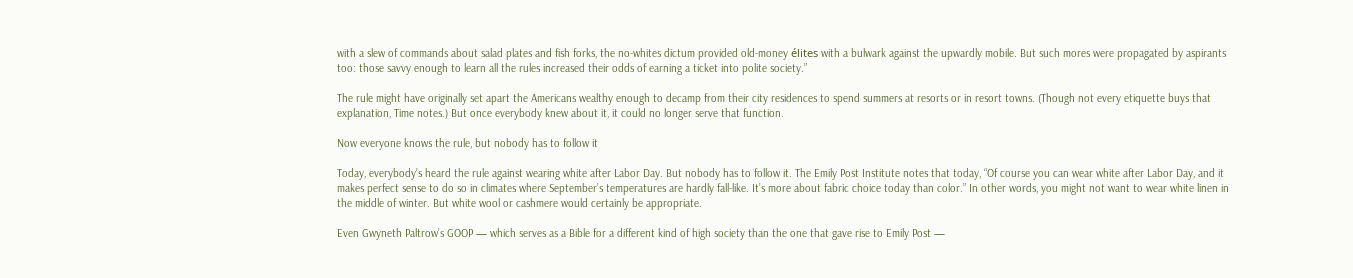with a slew of commands about salad plates and fish forks, the no-whites dictum provided old-money élites with a bulwark against the upwardly mobile. But such mores were propagated by aspirants too: those savvy enough to learn all the rules increased their odds of earning a ticket into polite society.”

The rule might have originally set apart the Americans wealthy enough to decamp from their city residences to spend summers at resorts or in resort towns. (Though not every etiquette buys that explanation, Time notes.) But once everybody knew about it, it could no longer serve that function.

Now everyone knows the rule, but nobody has to follow it

Today, everybody’s heard the rule against wearing white after Labor Day. But nobody has to follow it. The Emily Post Institute notes that today, “Of course you can wear white after Labor Day, and it makes perfect sense to do so in climates where September’s temperatures are hardly fall-like. It’s more about fabric choice today than color.” In other words, you might not want to wear white linen in the middle of winter. But white wool or cashmere would certainly be appropriate.

Even Gwyneth Paltrow’s GOOP — which serves as a Bible for a different kind of high society than the one that gave rise to Emily Post —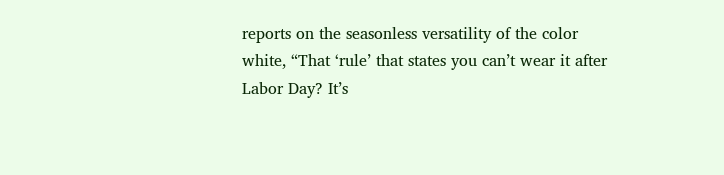reports on the seasonless versatility of the color white, “That ‘rule’ that states you can’t wear it after Labor Day? It’s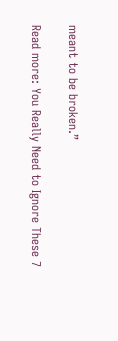meant to be broken.”

Read more: You Really Need to Ignore These 7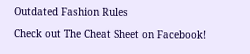Outdated Fashion Rules

Check out The Cheat Sheet on Facebook!